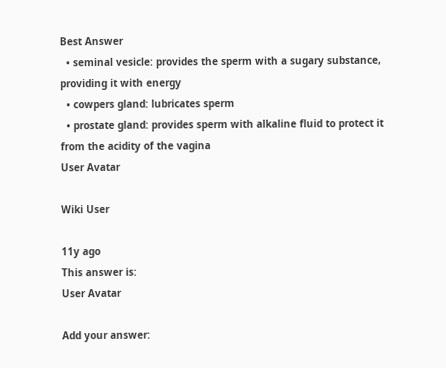Best Answer
  • seminal vesicle: provides the sperm with a sugary substance, providing it with energy
  • cowpers gland: lubricates sperm
  • prostate gland: provides sperm with alkaline fluid to protect it from the acidity of the vagina
User Avatar

Wiki User

11y ago
This answer is:
User Avatar

Add your answer: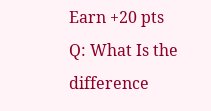Earn +20 pts
Q: What Is the difference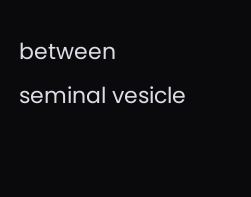between seminal vesicle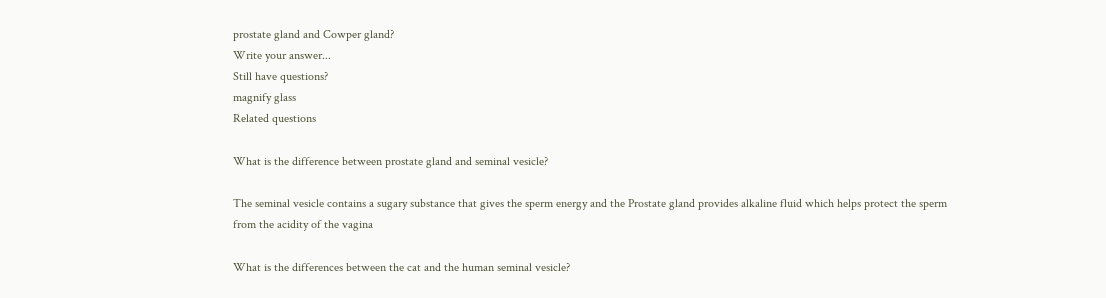prostate gland and Cowper gland?
Write your answer...
Still have questions?
magnify glass
Related questions

What is the difference between prostate gland and seminal vesicle?

The seminal vesicle contains a sugary substance that gives the sperm energy and the Prostate gland provides alkaline fluid which helps protect the sperm from the acidity of the vagina

What is the differences between the cat and the human seminal vesicle?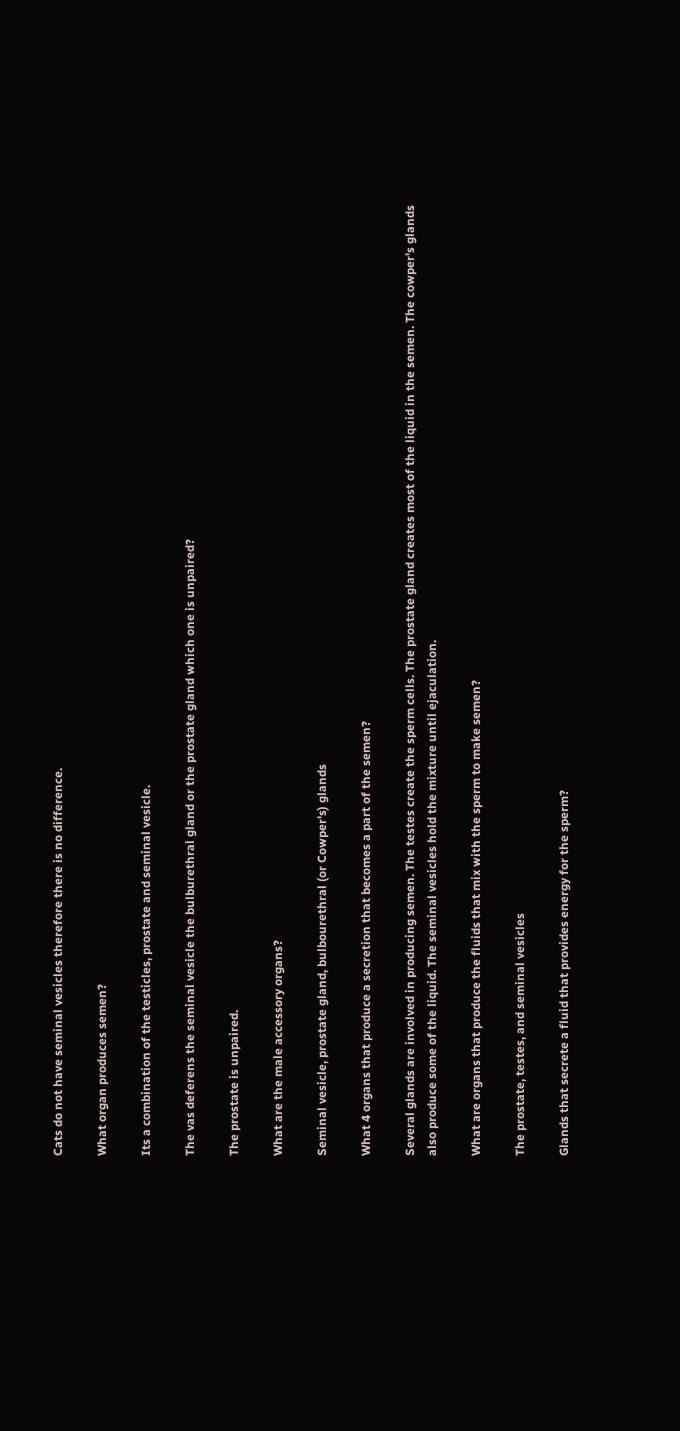Cats do not have seminal vesicles therefore there is no difference.

What organ produces semen?

Its a combination of the testicles, prostate and seminal vesicle.

The vas deferens the seminal vesicle the bulburethral gland or the prostate gland which one is unpaired?

The prostate is unpaired.

What are the male accessory organs?

Seminal vesicle, prostate gland, bulbourethral (or Cowper's) glands

What 4 organs that produce a secretion that becomes a part of the semen?

Several glands are involved in producing semen. The testes create the sperm cells. The prostate gland creates most of the liquid in the semen. The cowper's glands also produce some of the liquid. The seminal vesicles hold the mixture until ejaculation.

What are organs that produce the fluids that mix with the sperm to make semen?

The prostate, testes, and seminal vesicles

Glands that secrete a fluid that provides energy for the sperm?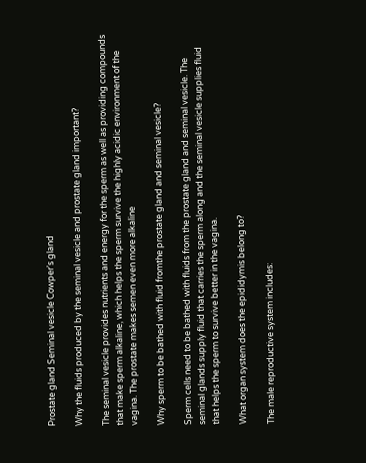Prostate gland Seminal vesicle Cowper's gland

Why the fluids produced by the seminal vesicle and prostate gland important?

The seminal vesicle provides nutrients and energy for the sperm as well as providing compounds that make sperm alkaline, which helps the sperm survive the highly acidic environment of the vagina. The prostate makes semen even more alkaline

Why sperm to be bathed with fluid fromthe prostate gland and seminal vesicle?

Sperm cells need to be bathed with fluids from the prostate gland and seminal vesicle. The seminal glands supply fluid that carries the sperm along and the seminal vesicle supplies fluid that helps the sperm to survive better in the vagina.

What organ system does the epididymis belong to?

The male reproductive system includes: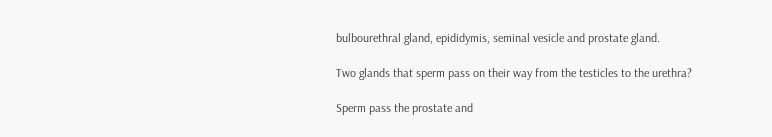bulbourethral gland, epididymis, seminal vesicle and prostate gland.

Two glands that sperm pass on their way from the testicles to the urethra?

Sperm pass the prostate and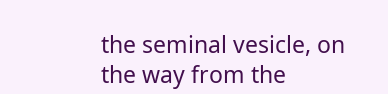the seminal vesicle, on the way from the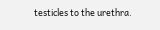testicles to the urethra.